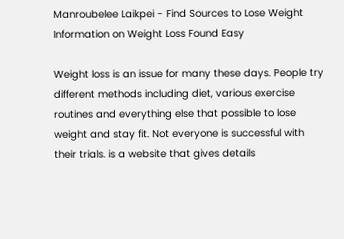Manroubelee Laikpei - Find Sources to Lose Weight Information on Weight Loss Found Easy

Weight loss is an issue for many these days. People try different methods including diet, various exercise routines and everything else that possible to lose weight and stay fit. Not everyone is successful with their trials. is a website that gives details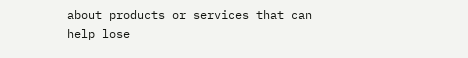about products or services that can help lose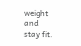weight and stay fit.